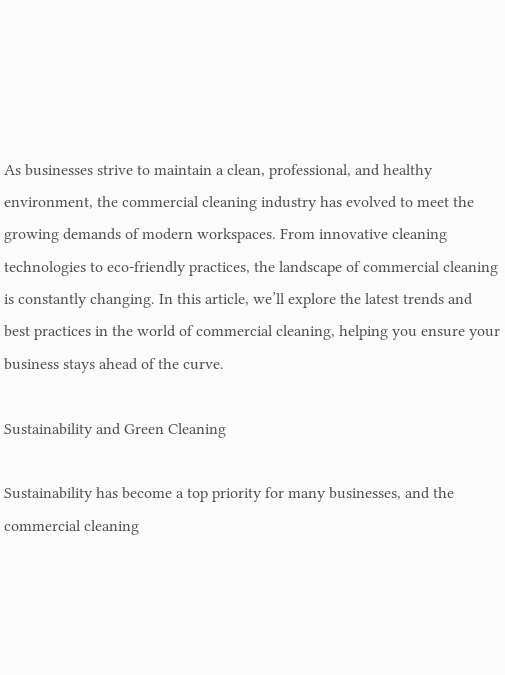As businesses strive to maintain a clean, professional, and healthy environment, the commercial cleaning industry has evolved to meet the growing demands of modern workspaces. From innovative cleaning technologies to eco-friendly practices, the landscape of commercial cleaning is constantly changing. In this article, we’ll explore the latest trends and best practices in the world of commercial cleaning, helping you ensure your business stays ahead of the curve.

Sustainability and Green Cleaning

Sustainability has become a top priority for many businesses, and the commercial cleaning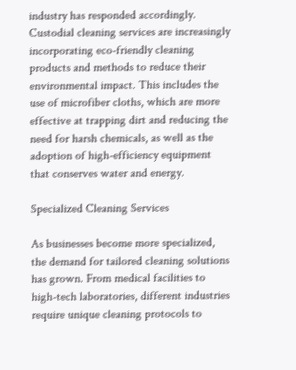industry has responded accordingly. Custodial cleaning services are increasingly incorporating eco-friendly cleaning products and methods to reduce their environmental impact. This includes the use of microfiber cloths, which are more effective at trapping dirt and reducing the need for harsh chemicals, as well as the adoption of high-efficiency equipment that conserves water and energy.

Specialized Cleaning Services

As businesses become more specialized, the demand for tailored cleaning solutions has grown. From medical facilities to high-tech laboratories, different industries require unique cleaning protocols to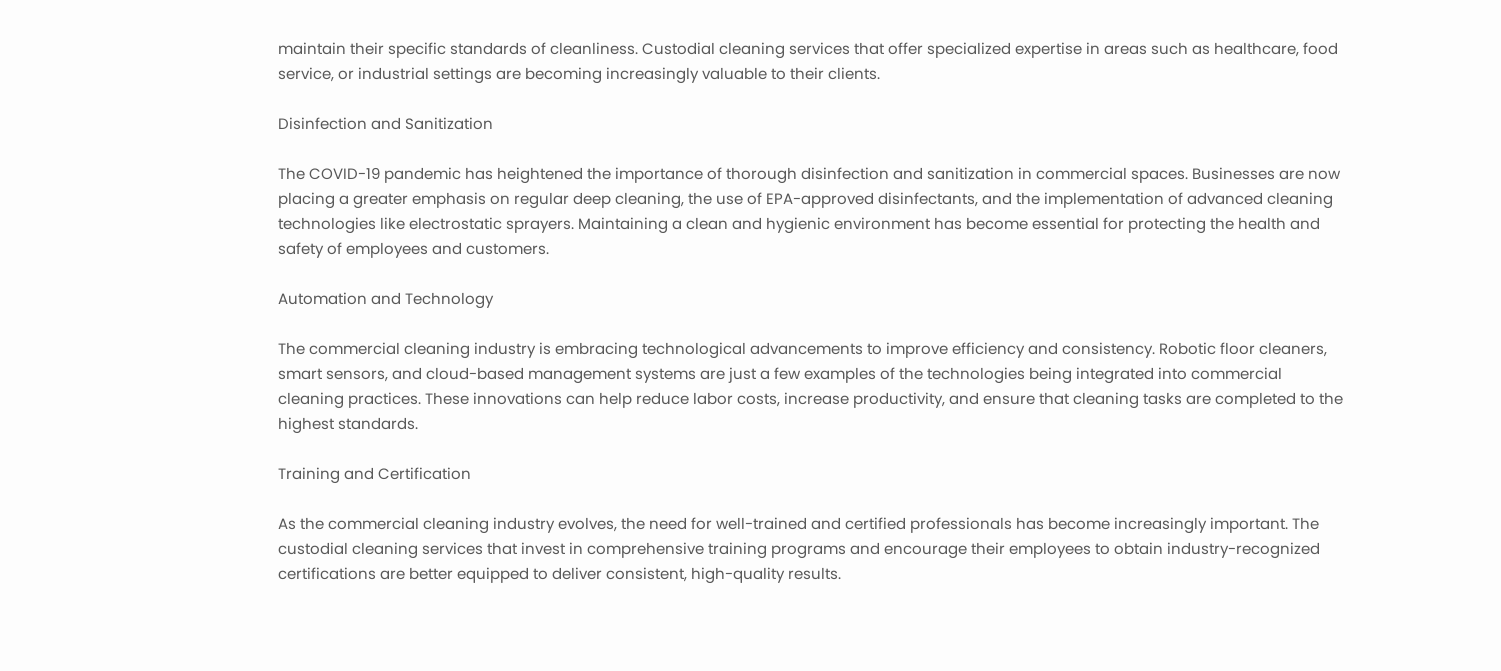maintain their specific standards of cleanliness. Custodial cleaning services that offer specialized expertise in areas such as healthcare, food service, or industrial settings are becoming increasingly valuable to their clients.

Disinfection and Sanitization

The COVID-19 pandemic has heightened the importance of thorough disinfection and sanitization in commercial spaces. Businesses are now placing a greater emphasis on regular deep cleaning, the use of EPA-approved disinfectants, and the implementation of advanced cleaning technologies like electrostatic sprayers. Maintaining a clean and hygienic environment has become essential for protecting the health and safety of employees and customers.

Automation and Technology

The commercial cleaning industry is embracing technological advancements to improve efficiency and consistency. Robotic floor cleaners, smart sensors, and cloud-based management systems are just a few examples of the technologies being integrated into commercial cleaning practices. These innovations can help reduce labor costs, increase productivity, and ensure that cleaning tasks are completed to the highest standards.

Training and Certification

As the commercial cleaning industry evolves, the need for well-trained and certified professionals has become increasingly important. The custodial cleaning services that invest in comprehensive training programs and encourage their employees to obtain industry-recognized certifications are better equipped to deliver consistent, high-quality results.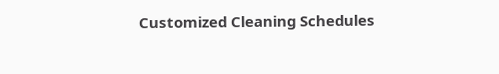Customized Cleaning Schedules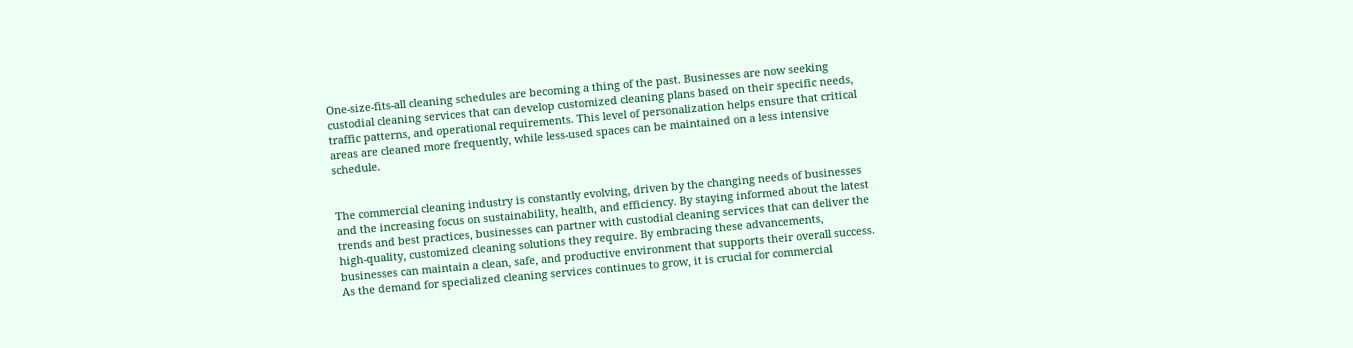One-size-fits-all cleaning schedules are becoming a thing of the past. Businesses are now seeking custodial cleaning services that can develop customized cleaning plans based on their specific needs, traffic patterns, and operational requirements. This level of personalization helps ensure that critical areas are cleaned more frequently, while less-used spaces can be maintained on a less intensive schedule.


The commercial cleaning industry is constantly evolving, driven by the changing needs of businesses and the increasing focus on sustainability, health, and efficiency. By staying informed about the latest trends and best practices, businesses can partner with custodial cleaning services that can deliver the high-quality, customized cleaning solutions they require. By embracing these advancements, businesses can maintain a clean, safe, and productive environment that supports their overall success. As the demand for specialized cleaning services continues to grow, it is crucial for commercial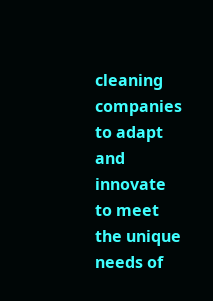cleaning companies to adapt and innovate to meet the unique needs of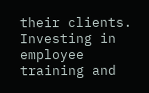their clients. Investing in employee training and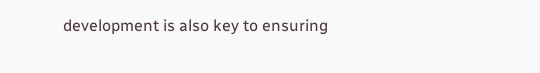development is also key to ensuring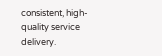consistent, high-quality service delivery.